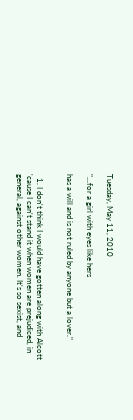Tuesday, May 11, 2010

"...for a girl with eyes like hers

has a will and is not ruled by anyone but a lover."


  1. I don't think I would have gotten along with Alcott 'cause I can't stand it when women are prejudiced, in general, against other women. It's so sexist, and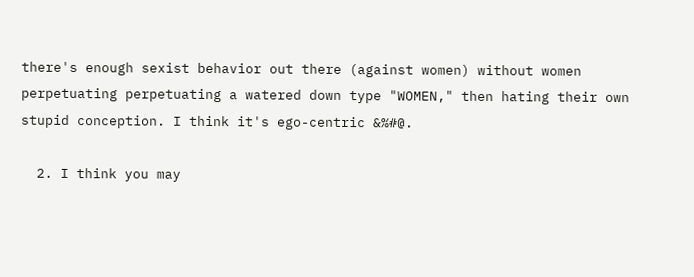there's enough sexist behavior out there (against women) without women perpetuating perpetuating a watered down type "WOMEN," then hating their own stupid conception. I think it's ego-centric &%#@.

  2. I think you may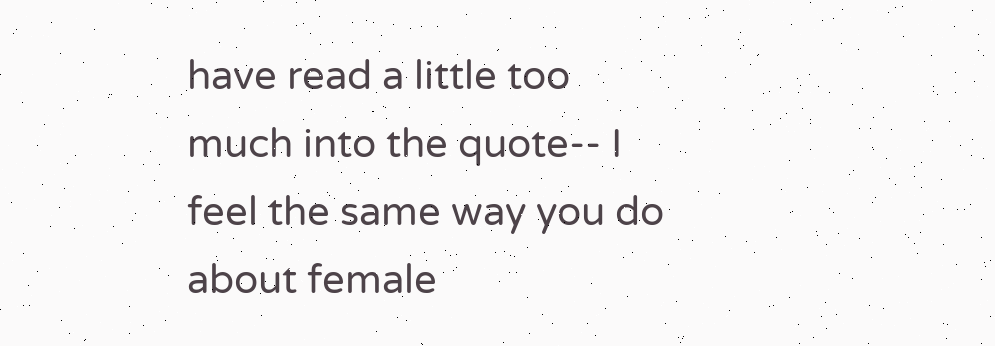have read a little too much into the quote-- I feel the same way you do about female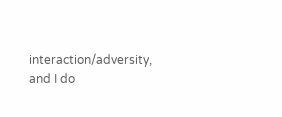interaction/adversity, and I do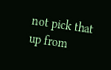not pick that up from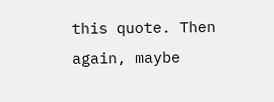this quote. Then again, maybe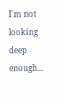I'm not looking deep enough...